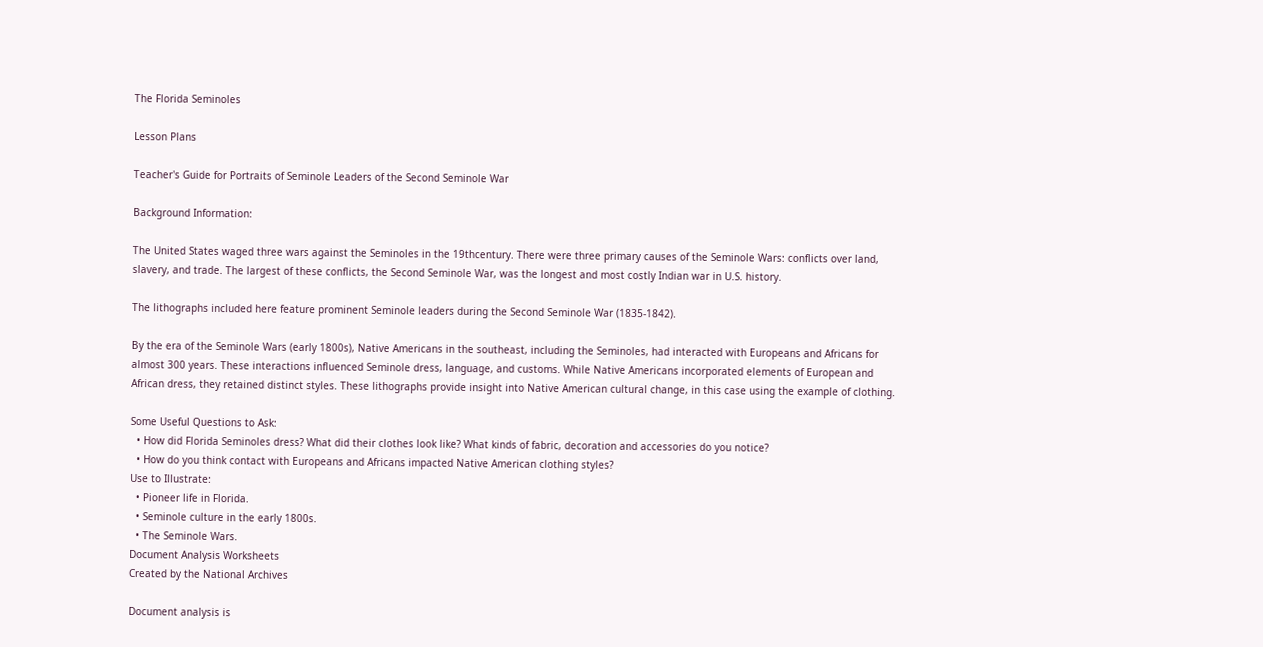The Florida Seminoles

Lesson Plans

Teacher's Guide for Portraits of Seminole Leaders of the Second Seminole War

Background Information:

The United States waged three wars against the Seminoles in the 19thcentury. There were three primary causes of the Seminole Wars: conflicts over land, slavery, and trade. The largest of these conflicts, the Second Seminole War, was the longest and most costly Indian war in U.S. history.

The lithographs included here feature prominent Seminole leaders during the Second Seminole War (1835-1842).

By the era of the Seminole Wars (early 1800s), Native Americans in the southeast, including the Seminoles, had interacted with Europeans and Africans for almost 300 years. These interactions influenced Seminole dress, language, and customs. While Native Americans incorporated elements of European and African dress, they retained distinct styles. These lithographs provide insight into Native American cultural change, in this case using the example of clothing.

Some Useful Questions to Ask:
  • How did Florida Seminoles dress? What did their clothes look like? What kinds of fabric, decoration and accessories do you notice?
  • How do you think contact with Europeans and Africans impacted Native American clothing styles?
Use to Illustrate:
  • Pioneer life in Florida.
  • Seminole culture in the early 1800s.
  • The Seminole Wars.
Document Analysis Worksheets
Created by the National Archives

Document analysis is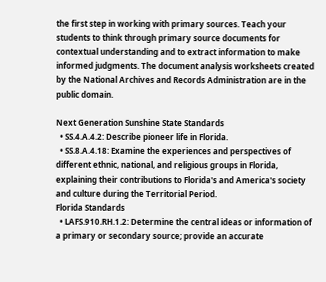the first step in working with primary sources. Teach your students to think through primary source documents for contextual understanding and to extract information to make informed judgments. The document analysis worksheets created by the National Archives and Records Administration are in the public domain.

Next Generation Sunshine State Standards
  • SS.4.A.4.2: Describe pioneer life in Florida.
  • SS.8.A.4.18: Examine the experiences and perspectives of different ethnic, national, and religious groups in Florida, explaining their contributions to Florida's and America's society and culture during the Territorial Period.
Florida Standards
  • LAFS.910.RH.1.2: Determine the central ideas or information of a primary or secondary source; provide an accurate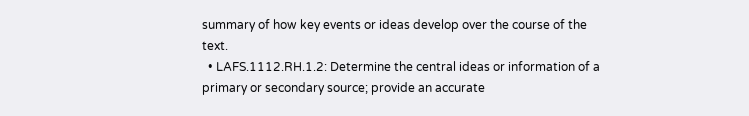summary of how key events or ideas develop over the course of the text.
  • LAFS.1112.RH.1.2: Determine the central ideas or information of a primary or secondary source; provide an accurate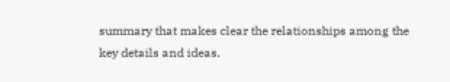summary that makes clear the relationships among the key details and ideas.